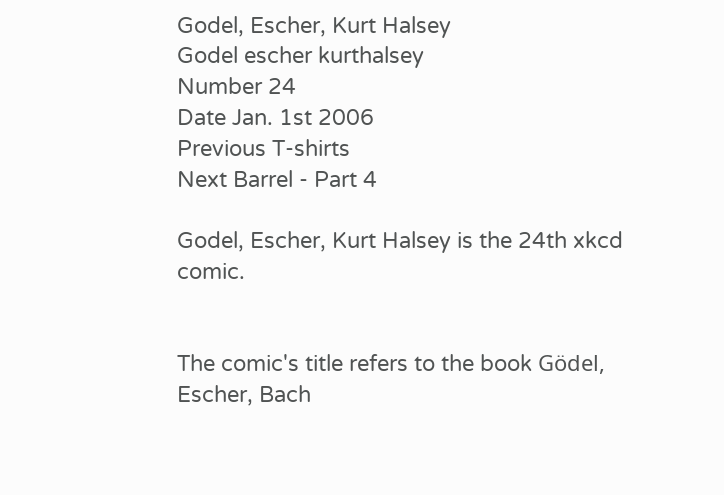Godel, Escher, Kurt Halsey
Godel escher kurthalsey
Number 24
Date Jan. 1st 2006
Previous T-shirts
Next Barrel - Part 4

Godel, Escher, Kurt Halsey is the 24th xkcd comic.


The comic's title refers to the book Gödel, Escher, Bach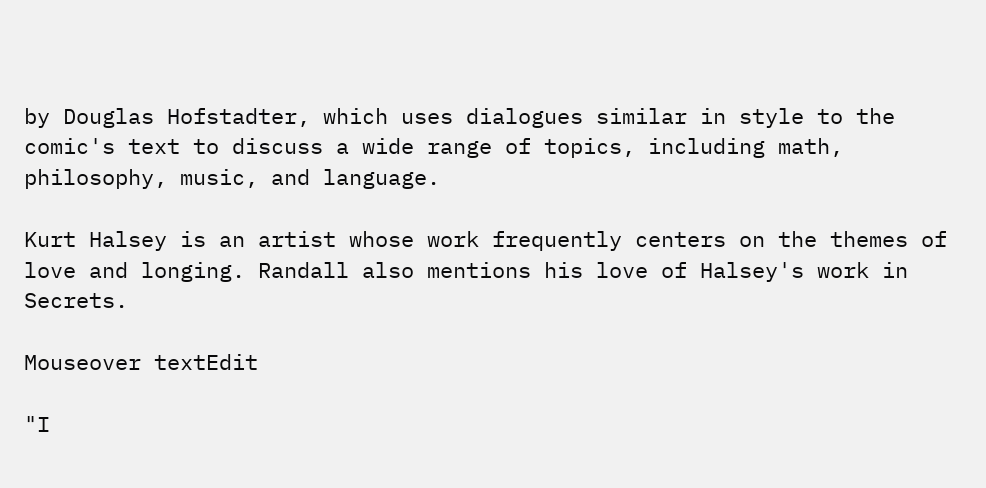by Douglas Hofstadter, which uses dialogues similar in style to the comic's text to discuss a wide range of topics, including math, philosophy, music, and language.

Kurt Halsey is an artist whose work frequently centers on the themes of love and longing. Randall also mentions his love of Halsey's work in Secrets.

Mouseover textEdit

"I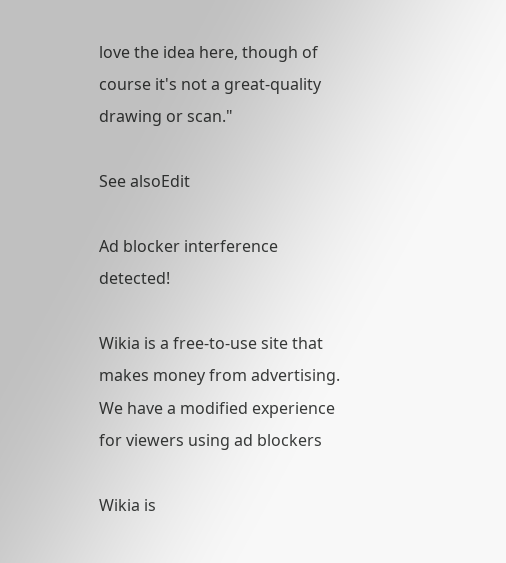love the idea here, though of course it's not a great-quality drawing or scan."

See alsoEdit

Ad blocker interference detected!

Wikia is a free-to-use site that makes money from advertising. We have a modified experience for viewers using ad blockers

Wikia is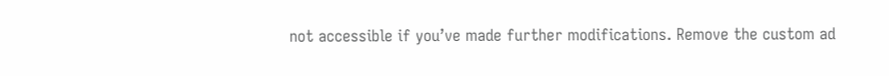not accessible if you’ve made further modifications. Remove the custom ad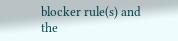blocker rule(s) and the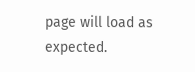page will load as expected.